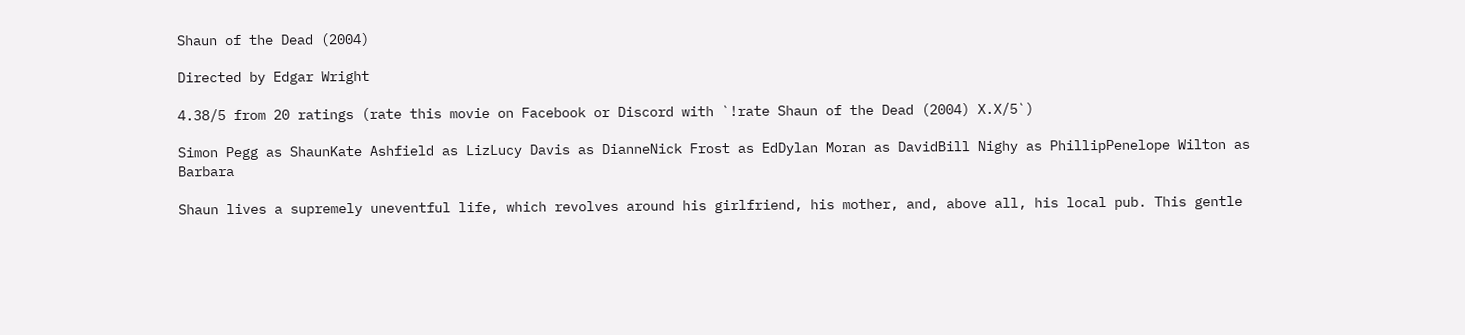Shaun of the Dead (2004)

Directed by Edgar Wright

4.38/5 from 20 ratings (rate this movie on Facebook or Discord with `!rate Shaun of the Dead (2004) X.X/5`)

Simon Pegg as ShaunKate Ashfield as LizLucy Davis as DianneNick Frost as EdDylan Moran as DavidBill Nighy as PhillipPenelope Wilton as Barbara

Shaun lives a supremely uneventful life, which revolves around his girlfriend, his mother, and, above all, his local pub. This gentle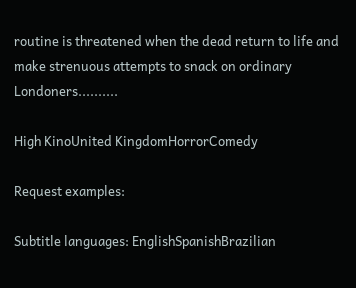routine is threatened when the dead return to life and make strenuous attempts to snack on ordinary Londoners..........

High KinoUnited KingdomHorrorComedy

Request examples:

Subtitle languages: EnglishSpanishBrazilian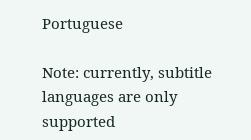Portuguese

Note: currently, subtitle languages are only supported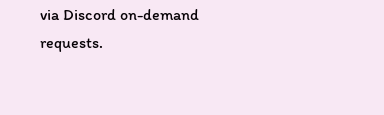via Discord on-demand requests.